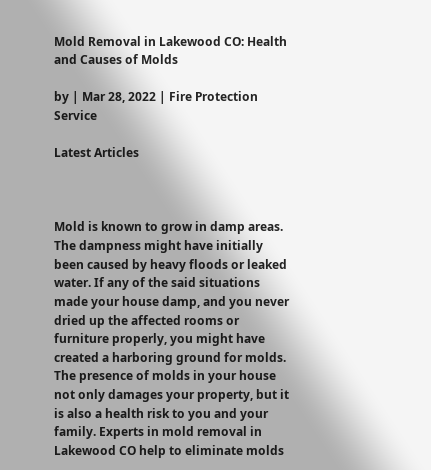Mold Removal in Lakewood CO: Health and Causes of Molds

by | Mar 28, 2022 | Fire Protection Service

Latest Articles



Mold is known to grow in damp areas. The dampness might have initially been caused by heavy floods or leaked water. If any of the said situations made your house damp, and you never dried up the affected rooms or furniture properly, you might have created a harboring ground for molds. The presence of molds in your house not only damages your property, but it is also a health risk to you and your family. Experts in mold removal in Lakewood CO help to eliminate molds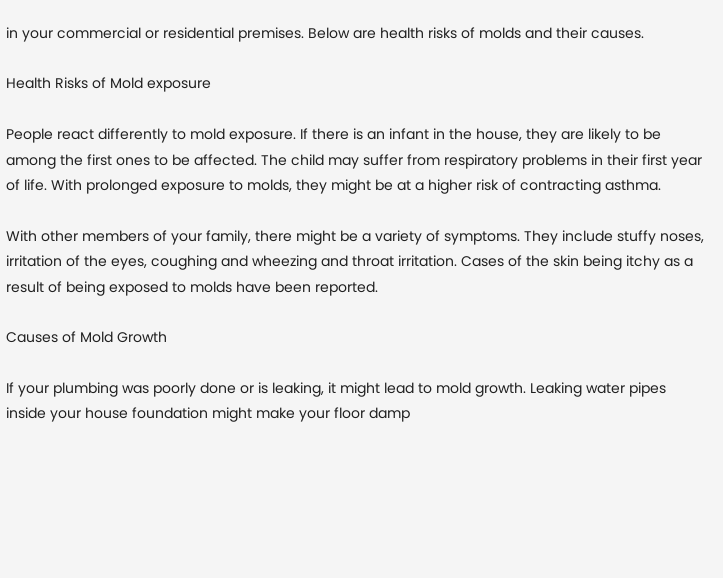in your commercial or residential premises. Below are health risks of molds and their causes.

Health Risks of Mold exposure

People react differently to mold exposure. If there is an infant in the house, they are likely to be among the first ones to be affected. The child may suffer from respiratory problems in their first year of life. With prolonged exposure to molds, they might be at a higher risk of contracting asthma.

With other members of your family, there might be a variety of symptoms. They include stuffy noses, irritation of the eyes, coughing and wheezing and throat irritation. Cases of the skin being itchy as a result of being exposed to molds have been reported.

Causes of Mold Growth

If your plumbing was poorly done or is leaking, it might lead to mold growth. Leaking water pipes inside your house foundation might make your floor damp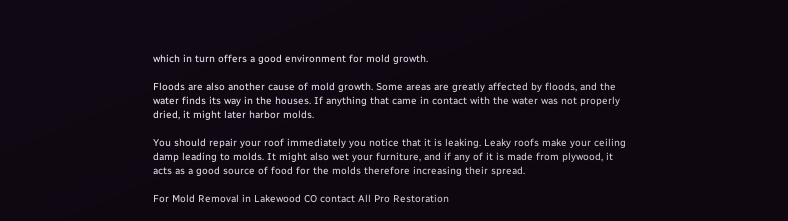which in turn offers a good environment for mold growth.

Floods are also another cause of mold growth. Some areas are greatly affected by floods, and the water finds its way in the houses. If anything that came in contact with the water was not properly dried, it might later harbor molds.

You should repair your roof immediately you notice that it is leaking. Leaky roofs make your ceiling damp leading to molds. It might also wet your furniture, and if any of it is made from plywood, it acts as a good source of food for the molds therefore increasing their spread.

For Mold Removal in Lakewood CO contact All Pro Restoration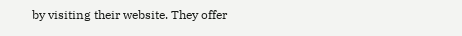by visiting their website. They offer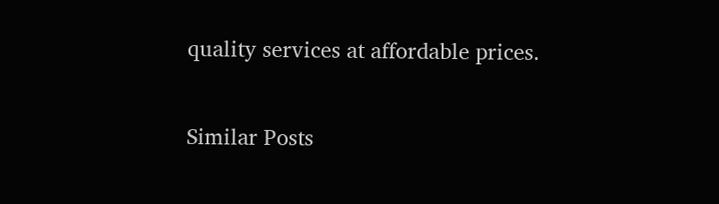quality services at affordable prices.

Similar Posts